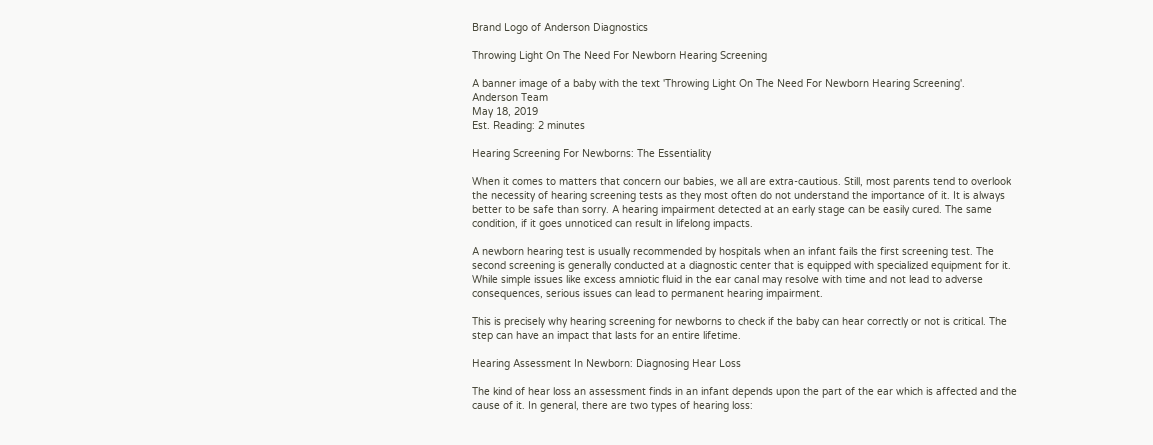Brand Logo of Anderson Diagnostics

Throwing Light On The Need For Newborn Hearing Screening

A banner image of a baby with the text 'Throwing Light On The Need For Newborn Hearing Screening'.
Anderson Team
May 18, 2019
Est. Reading: 2 minutes

Hearing Screening For Newborns: The Essentiality

When it comes to matters that concern our babies, we all are extra-cautious. Still, most parents tend to overlook the necessity of hearing screening tests as they most often do not understand the importance of it. It is always better to be safe than sorry. A hearing impairment detected at an early stage can be easily cured. The same condition, if it goes unnoticed can result in lifelong impacts.

A newborn hearing test is usually recommended by hospitals when an infant fails the first screening test. The second screening is generally conducted at a diagnostic center that is equipped with specialized equipment for it. While simple issues like excess amniotic fluid in the ear canal may resolve with time and not lead to adverse consequences, serious issues can lead to permanent hearing impairment.

This is precisely why hearing screening for newborns to check if the baby can hear correctly or not is critical. The step can have an impact that lasts for an entire lifetime.

Hearing Assessment In Newborn: Diagnosing Hear Loss

The kind of hear loss an assessment finds in an infant depends upon the part of the ear which is affected and the cause of it. In general, there are two types of hearing loss: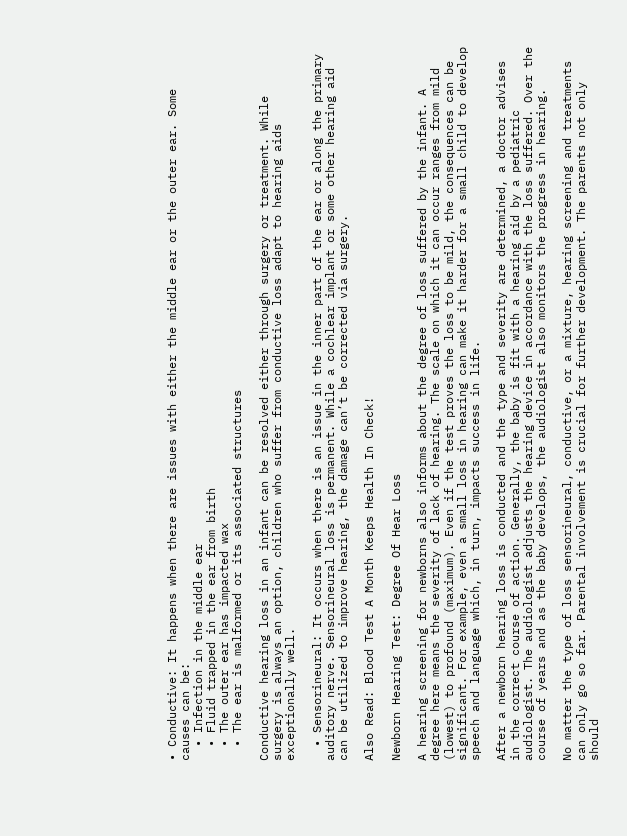• Conductive: It happens when there are issues with either the middle ear or the outer ear. Some causes can be:
  • Infection in the middle ear
  • Fluid trapped in the ear from birth
  • The outer ear has impacted wax
  • The ear is malformed or its associated structures

Conductive hearing loss in an infant can be resolved either through surgery or treatment. While surgery is always an option, children who suffer from conductive loss adapt to hearing aids exceptionally well.

  • Sensorineural: It occurs when there is an issue in the inner part of the ear or along the primary auditory nerve. Sensorineural loss is permanent. While a cochlear implant or some other hearing aid can be utilized to improve hearing, the damage can’t be corrected via surgery.

Also Read: Blood Test A Month Keeps Health In Check!

Newborn Hearing Test: Degree Of Hear Loss

A hearing screening for newborns also informs about the degree of loss suffered by the infant. A degree here means the severity of lack of hearing. The scale on which it can occur ranges from mild (lowest) to profound (maximum). Even if the test proves the loss to be mild, the consequences can be significant. For example, even a small loss in hearing can make it harder for a small child to develop speech and language which, in turn, impacts success in life.

After a newborn hearing loss is conducted and the type and severity are determined, a doctor advises in the correct course of action. Generally, the baby is fit with a hearing aid by a pediatric audiologist. The audiologist adjusts the hearing device in accordance with the loss suffered. Over the course of years and as the baby develops, the audiologist also monitors the progress in hearing.

No matter the type of loss sensorineural, conductive, or a mixture, hearing screening and treatments can only go so far. Parental involvement is crucial for further development. The parents not only should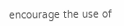encourage the use of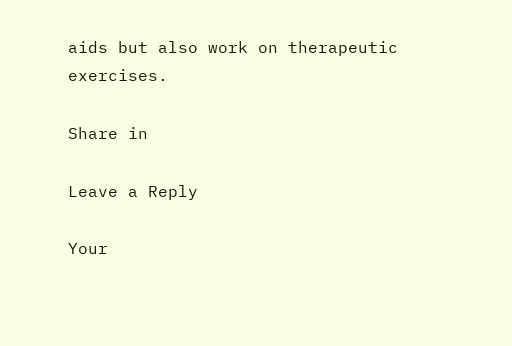aids but also work on therapeutic exercises.

Share in

Leave a Reply

Your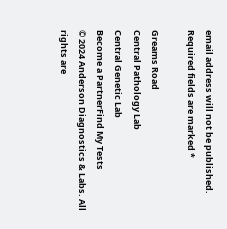email address will not be published. Required fields are marked *

Greams Road
Central Pathology Lab
Central Genetic Lab
Become a PartnerFind My Tests
© 2024 Anderson Diagnostics & Labs. All rights are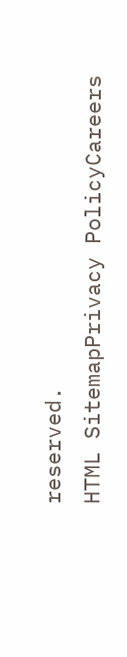reserved.
HTML SitemapPrivacy PolicyCareers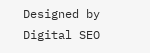Designed by
Digital SEO